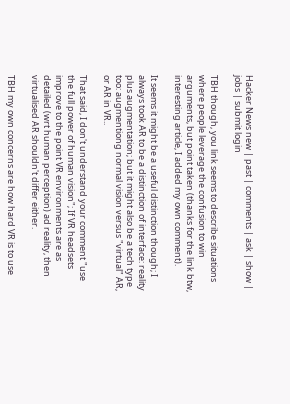Hacker News new | past | comments | ask | show | jobs | submit login

TBH though, you link seems to describe situations where people leverage the confusion to win arguments, but point taken (thanks for the link btw, interesting article, I added my own comment).

It seems it might be a useful distinction though; I always took AR to be a distinction of interface: reality plus augmentation; but it might also be a tech type too: augmentiong normal vision versus "virtual" AR, or AR in VR..

That said, I don't understand your comment "use the full power of human vision"; If VR headsets improve to the point VR environments are as detailed (wrt human perception) ad reality, then virtualised AR shouldn't differ either.

TBH my own concerns are how hard VR is to use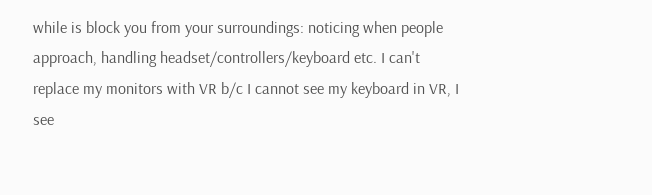while is block you from your surroundings: noticing when people approach, handling headset/controllers/keyboard etc. I can't replace my monitors with VR b/c I cannot see my keyboard in VR, I see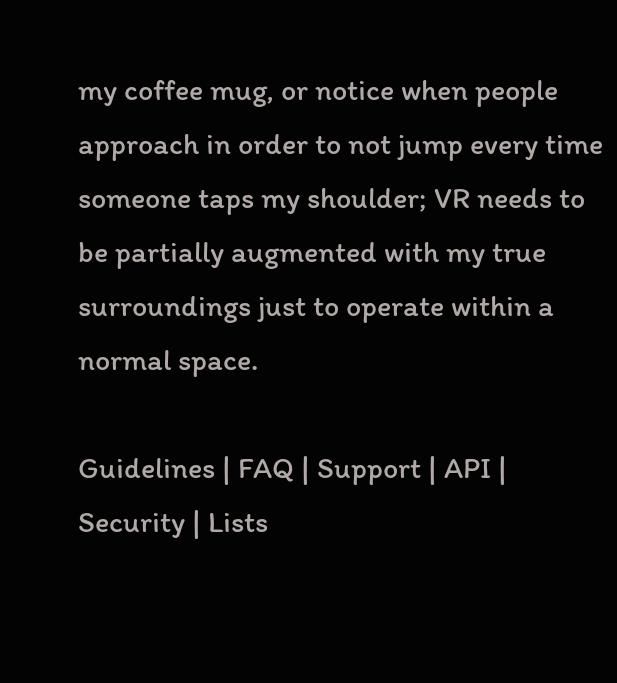my coffee mug, or notice when people approach in order to not jump every time someone taps my shoulder; VR needs to be partially augmented with my true surroundings just to operate within a normal space.

Guidelines | FAQ | Support | API | Security | Lists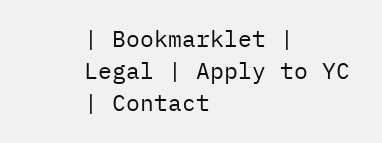| Bookmarklet | Legal | Apply to YC | Contact